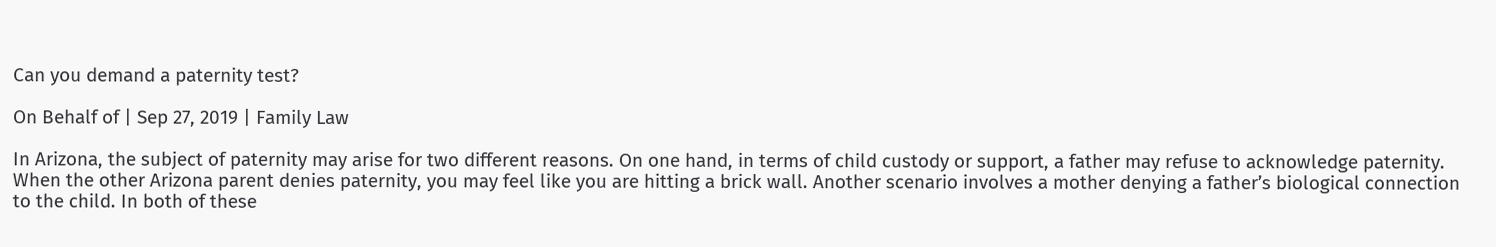Can you demand a paternity test?

On Behalf of | Sep 27, 2019 | Family Law

In Arizona, the subject of paternity may arise for two different reasons. On one hand, in terms of child custody or support, a father may refuse to acknowledge paternity. When the other Arizona parent denies paternity, you may feel like you are hitting a brick wall. Another scenario involves a mother denying a father’s biological connection to the child. In both of these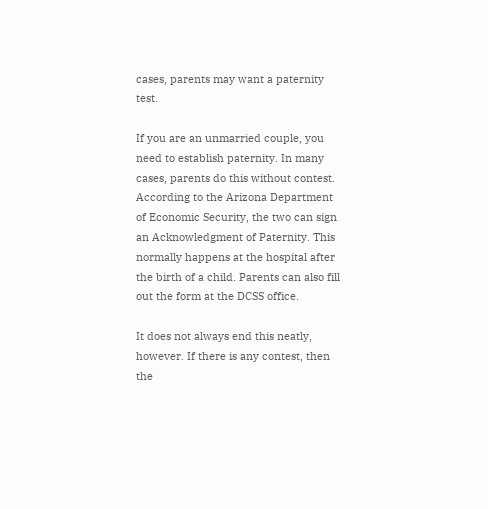cases, parents may want a paternity test.

If you are an unmarried couple, you need to establish paternity. In many cases, parents do this without contest. According to the Arizona Department of Economic Security, the two can sign an Acknowledgment of Paternity. This normally happens at the hospital after the birth of a child. Parents can also fill out the form at the DCSS office.

It does not always end this neatly, however. If there is any contest, then the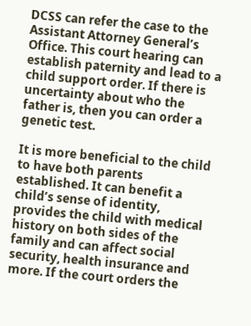DCSS can refer the case to the Assistant Attorney General’s Office. This court hearing can establish paternity and lead to a child support order. If there is uncertainty about who the father is, then you can order a genetic test.

It is more beneficial to the child to have both parents established. It can benefit a child’s sense of identity, provides the child with medical history on both sides of the family and can affect social security, health insurance and more. If the court orders the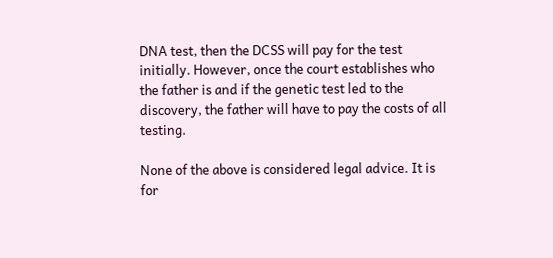DNA test, then the DCSS will pay for the test initially. However, once the court establishes who the father is and if the genetic test led to the discovery, the father will have to pay the costs of all testing.

None of the above is considered legal advice. It is for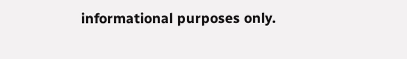informational purposes only.